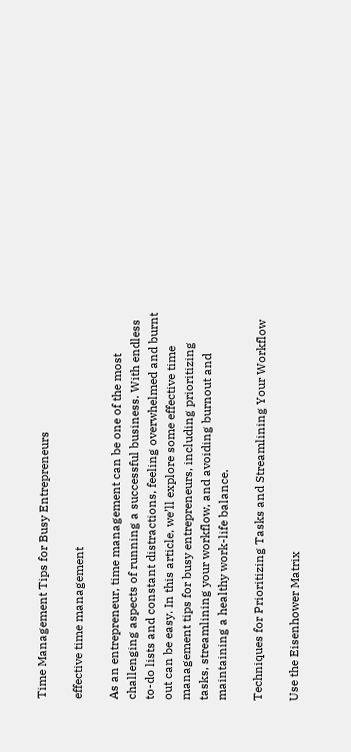Time Management Tips for Busy Entrepreneurs

effective time management

As an entrepreneur, time management can be one of the most challenging aspects of running a successful business. With endless to-do lists and constant distractions, feeling overwhelmed and burnt out can be easy. In this article, we’ll explore some effective time management tips for busy entrepreneurs, including prioritizing tasks, streamlining your workflow, and avoiding burnout and maintaining a healthy work-life balance.

Techniques for Prioritizing Tasks and Streamlining Your Workflow

Use the Eisenhower Matrix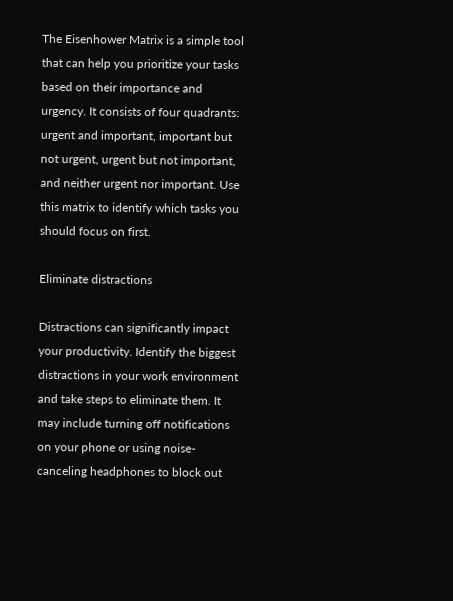The Eisenhower Matrix is a simple tool that can help you prioritize your tasks based on their importance and urgency. It consists of four quadrants: urgent and important, important but not urgent, urgent but not important, and neither urgent nor important. Use this matrix to identify which tasks you should focus on first.

Eliminate distractions

Distractions can significantly impact your productivity. Identify the biggest distractions in your work environment and take steps to eliminate them. It may include turning off notifications on your phone or using noise-canceling headphones to block out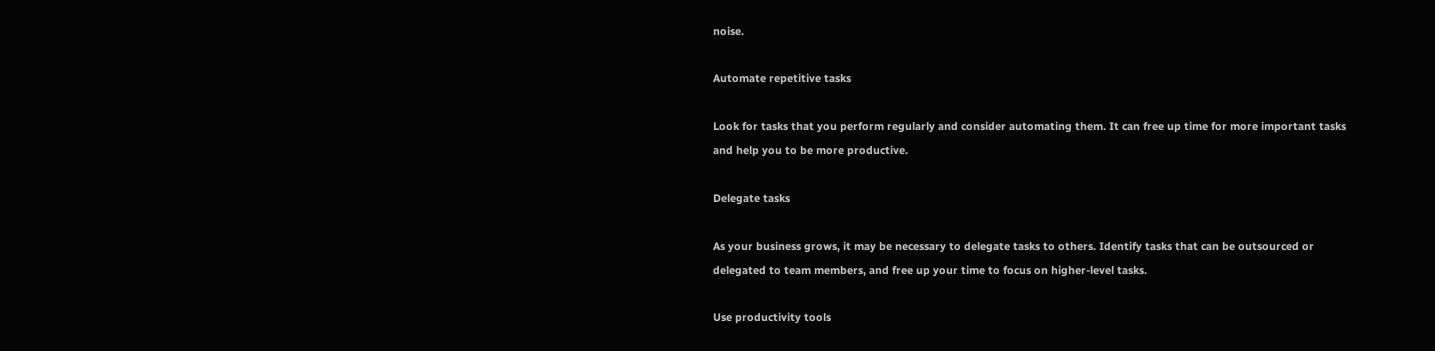noise.

Automate repetitive tasks

Look for tasks that you perform regularly and consider automating them. It can free up time for more important tasks and help you to be more productive.

Delegate tasks

As your business grows, it may be necessary to delegate tasks to others. Identify tasks that can be outsourced or delegated to team members, and free up your time to focus on higher-level tasks.

Use productivity tools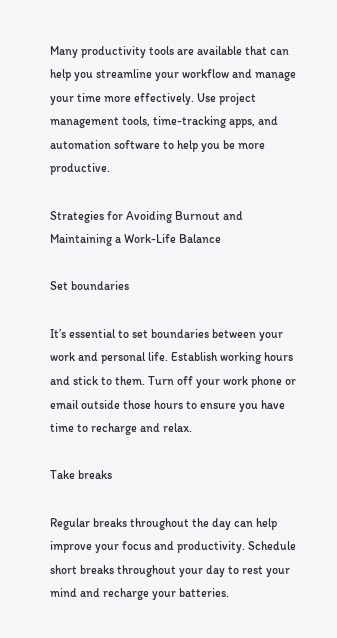Many productivity tools are available that can help you streamline your workflow and manage your time more effectively. Use project management tools, time-tracking apps, and automation software to help you be more productive.

Strategies for Avoiding Burnout and Maintaining a Work-Life Balance

Set boundaries

It’s essential to set boundaries between your work and personal life. Establish working hours and stick to them. Turn off your work phone or email outside those hours to ensure you have time to recharge and relax.

Take breaks

Regular breaks throughout the day can help improve your focus and productivity. Schedule short breaks throughout your day to rest your mind and recharge your batteries.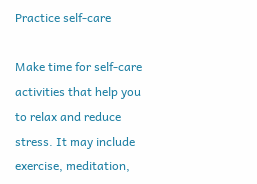Practice self-care

Make time for self-care activities that help you to relax and reduce stress. It may include exercise, meditation,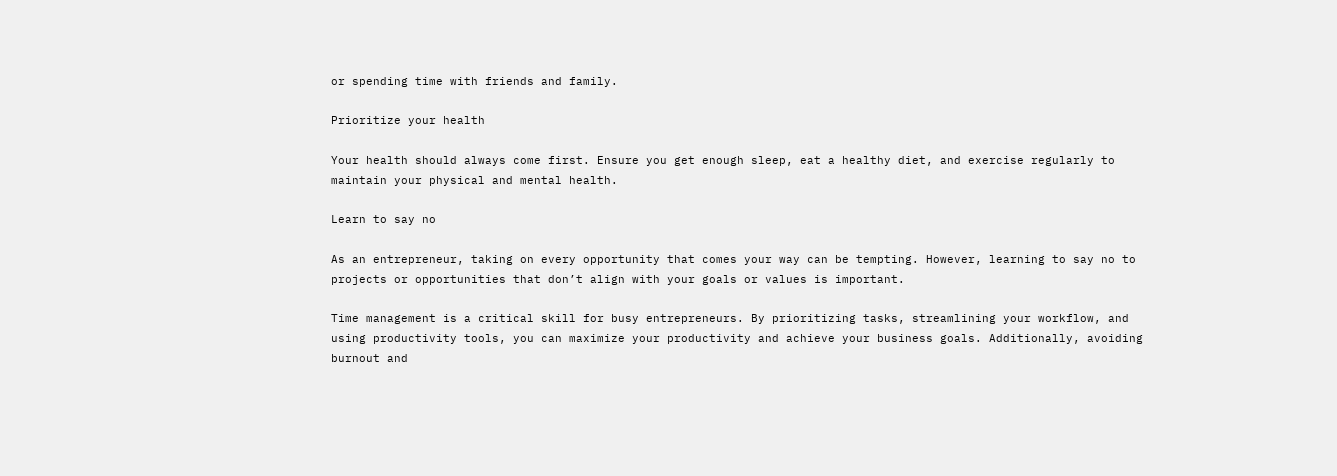or spending time with friends and family.

Prioritize your health

Your health should always come first. Ensure you get enough sleep, eat a healthy diet, and exercise regularly to maintain your physical and mental health.

Learn to say no

As an entrepreneur, taking on every opportunity that comes your way can be tempting. However, learning to say no to projects or opportunities that don’t align with your goals or values is important.

Time management is a critical skill for busy entrepreneurs. By prioritizing tasks, streamlining your workflow, and using productivity tools, you can maximize your productivity and achieve your business goals. Additionally, avoiding burnout and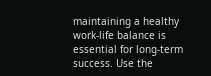maintaining a healthy work-life balance is essential for long-term success. Use the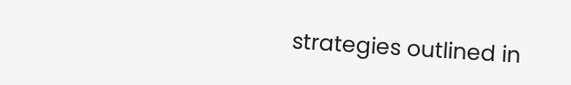strategies outlined in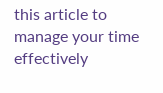this article to manage your time effectively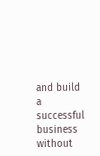and build a successful business without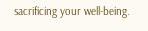sacrificing your well-being.